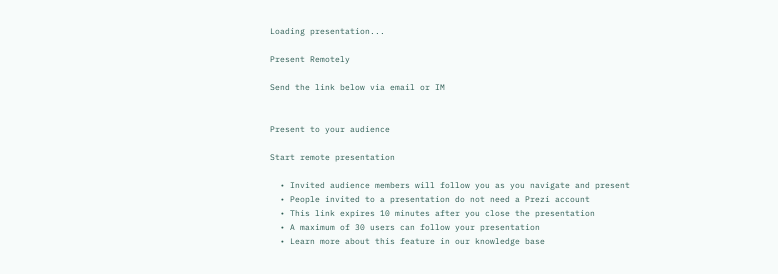Loading presentation...

Present Remotely

Send the link below via email or IM


Present to your audience

Start remote presentation

  • Invited audience members will follow you as you navigate and present
  • People invited to a presentation do not need a Prezi account
  • This link expires 10 minutes after you close the presentation
  • A maximum of 30 users can follow your presentation
  • Learn more about this feature in our knowledge base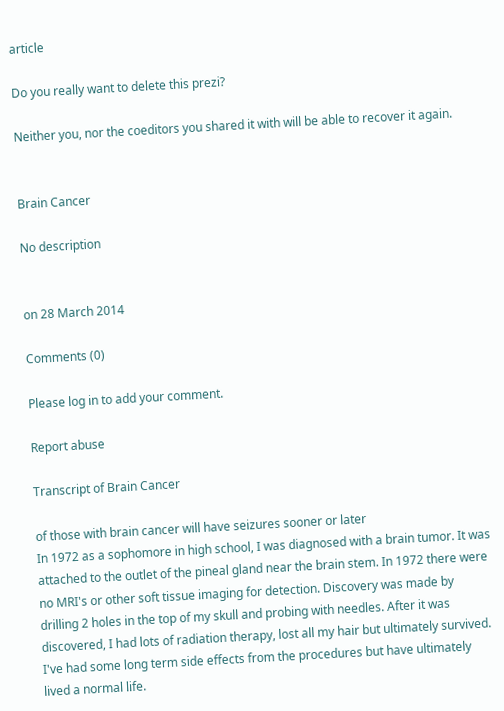article

Do you really want to delete this prezi?

Neither you, nor the coeditors you shared it with will be able to recover it again.


Brain Cancer

No description


on 28 March 2014

Comments (0)

Please log in to add your comment.

Report abuse

Transcript of Brain Cancer

of those with brain cancer will have seizures sooner or later
In 1972 as a sophomore in high school, I was diagnosed with a brain tumor. It was attached to the outlet of the pineal gland near the brain stem. In 1972 there were no MRI's or other soft tissue imaging for detection. Discovery was made by drilling 2 holes in the top of my skull and probing with needles. After it was discovered, I had lots of radiation therapy, lost all my hair but ultimately survived. I've had some long term side effects from the procedures but have ultimately lived a normal life.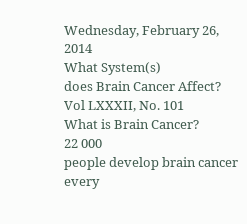Wednesday, February 26, 2014
What System(s)
does Brain Cancer Affect?
Vol LXXXII, No. 101
What is Brain Cancer?
22 000
people develop brain cancer every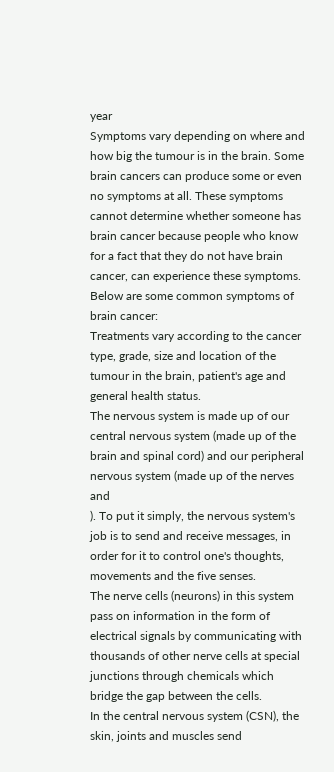year
Symptoms vary depending on where and how big the tumour is in the brain. Some brain cancers can produce some or even no symptoms at all. These symptoms cannot determine whether someone has brain cancer because people who know for a fact that they do not have brain cancer, can experience these symptoms. Below are some common symptoms of brain cancer:
Treatments vary according to the cancer type, grade, size and location of the tumour in the brain, patient's age and general health status.
The nervous system is made up of our central nervous system (made up of the brain and spinal cord) and our peripheral nervous system (made up of the nerves and
). To put it simply, the nervous system's job is to send and receive messages, in order for it to control one's thoughts, movements and the five senses.
The nerve cells (neurons) in this system pass on information in the form of electrical signals by communicating with thousands of other nerve cells at special junctions through chemicals which bridge the gap between the cells.
In the central nervous system (CSN), the skin, joints and muscles send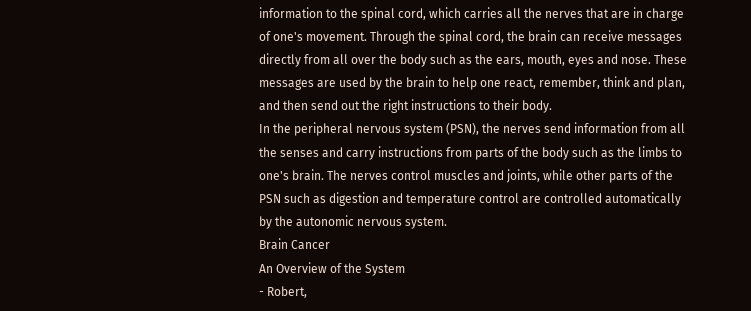information to the spinal cord, which carries all the nerves that are in charge of one's movement. Through the spinal cord, the brain can receive messages directly from all over the body such as the ears, mouth, eyes and nose. These messages are used by the brain to help one react, remember, think and plan, and then send out the right instructions to their body.
In the peripheral nervous system (PSN), the nerves send information from all the senses and carry instructions from parts of the body such as the limbs to one's brain. The nerves control muscles and joints, while other parts of the PSN such as digestion and temperature control are controlled automatically by the autonomic nervous system.
Brain Cancer
An Overview of the System
- Robert,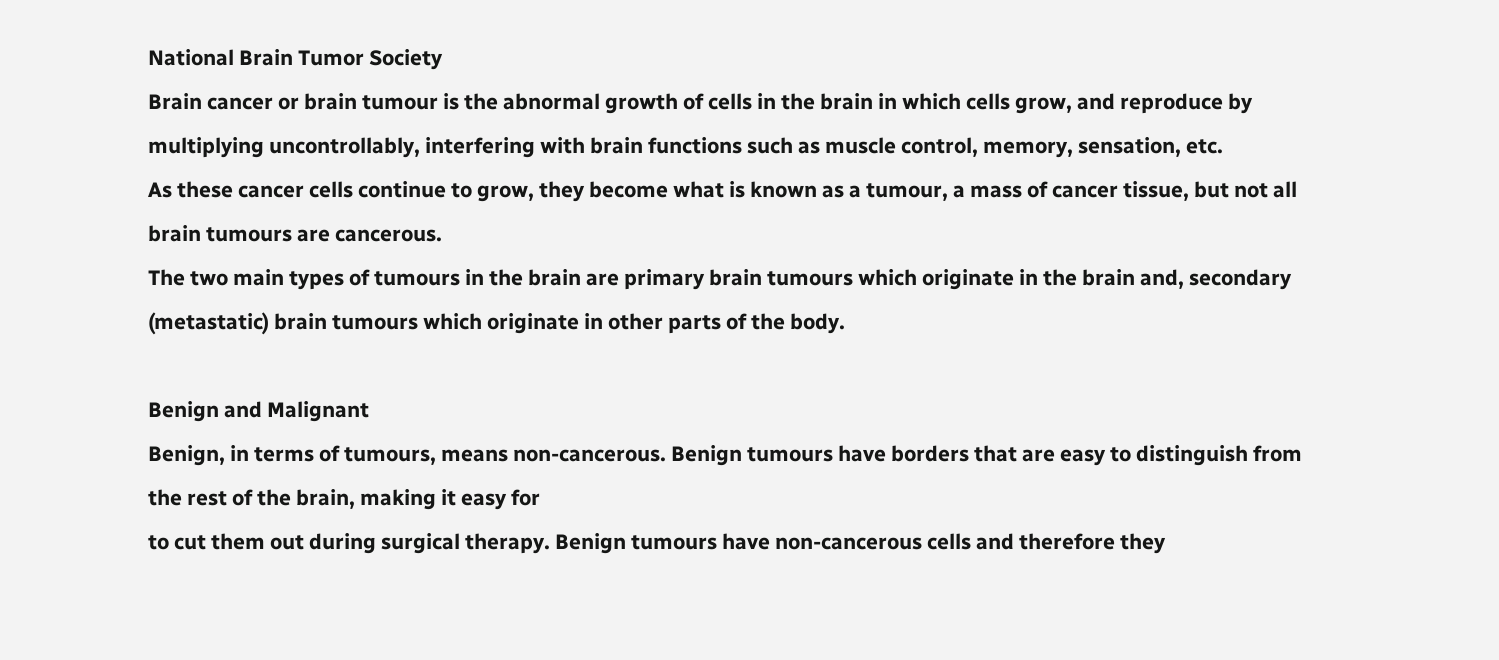National Brain Tumor Society
Brain cancer or brain tumour is the abnormal growth of cells in the brain in which cells grow, and reproduce by multiplying uncontrollably, interfering with brain functions such as muscle control, memory, sensation, etc.
As these cancer cells continue to grow, they become what is known as a tumour, a mass of cancer tissue, but not all brain tumours are cancerous.
The two main types of tumours in the brain are primary brain tumours which originate in the brain and, secondary (metastatic) brain tumours which originate in other parts of the body.

Benign and Malignant
Benign, in terms of tumours, means non-cancerous. Benign tumours have borders that are easy to distinguish from the rest of the brain, making it easy for
to cut them out during surgical therapy. Benign tumours have non-cancerous cells and therefore they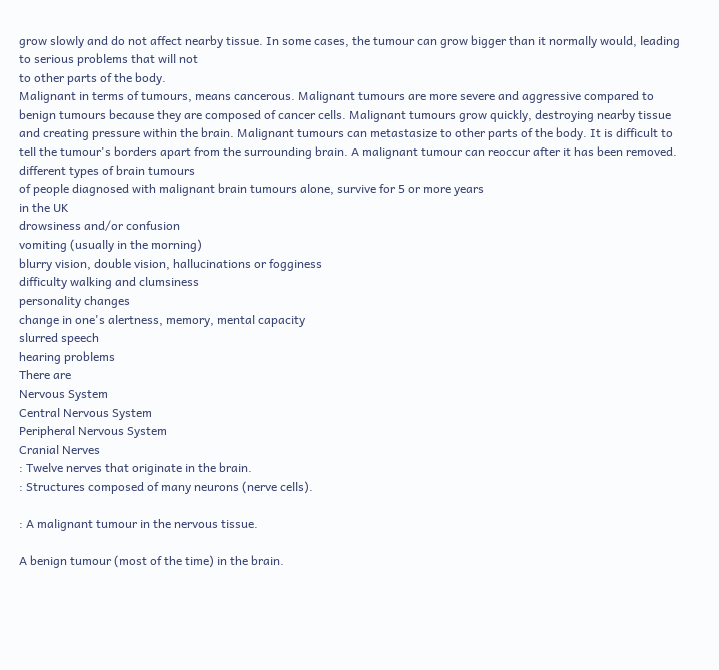grow slowly and do not affect nearby tissue. In some cases, the tumour can grow bigger than it normally would, leading to serious problems that will not
to other parts of the body.
Malignant in terms of tumours, means cancerous. Malignant tumours are more severe and aggressive compared to benign tumours because they are composed of cancer cells. Malignant tumours grow quickly, destroying nearby tissue and creating pressure within the brain. Malignant tumours can metastasize to other parts of the body. It is difficult to tell the tumour's borders apart from the surrounding brain. A malignant tumour can reoccur after it has been removed.
different types of brain tumours
of people diagnosed with malignant brain tumours alone, survive for 5 or more years
in the UK
drowsiness and/or confusion
vomiting (usually in the morning)
blurry vision, double vision, hallucinations or fogginess
difficulty walking and clumsiness
personality changes
change in one's alertness, memory, mental capacity
slurred speech
hearing problems
There are
Nervous System
Central Nervous System
Peripheral Nervous System
Cranial Nerves
: Twelve nerves that originate in the brain.
: Structures composed of many neurons (nerve cells).

: A malignant tumour in the nervous tissue.

A benign tumour (most of the time) in the brain.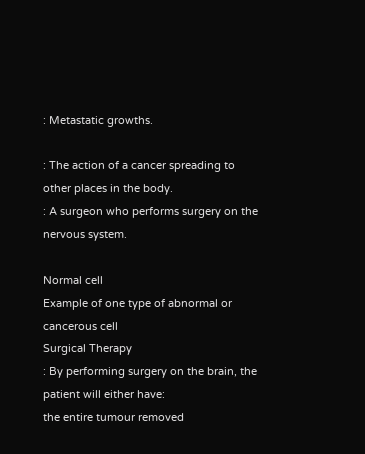: Metastatic growths.

: The action of a cancer spreading to other places in the body.
: A surgeon who performs surgery on the nervous system.

Normal cell
Example of one type of abnormal or cancerous cell
Surgical Therapy
: By performing surgery on the brain, the patient will either have:
the entire tumour removed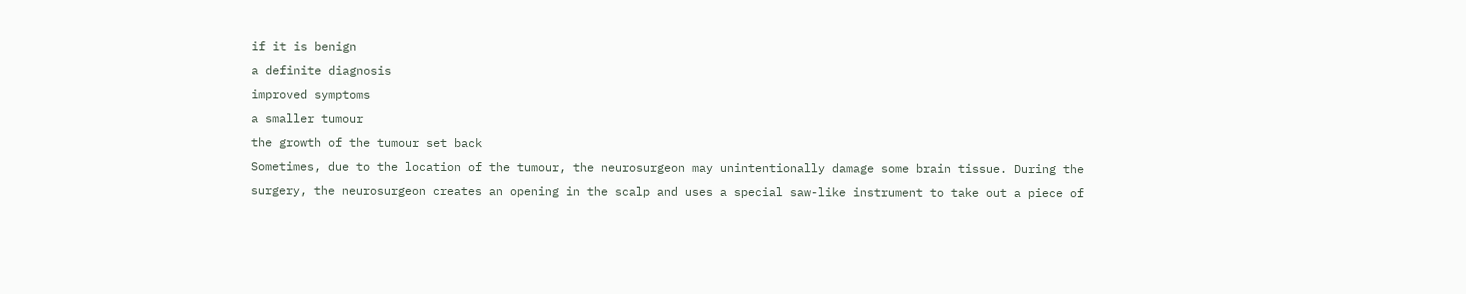if it is benign
a definite diagnosis
improved symptoms
a smaller tumour
the growth of the tumour set back
Sometimes, due to the location of the tumour, the neurosurgeon may unintentionally damage some brain tissue. During the surgery, the neurosurgeon creates an opening in the scalp and uses a special saw-like instrument to take out a piece of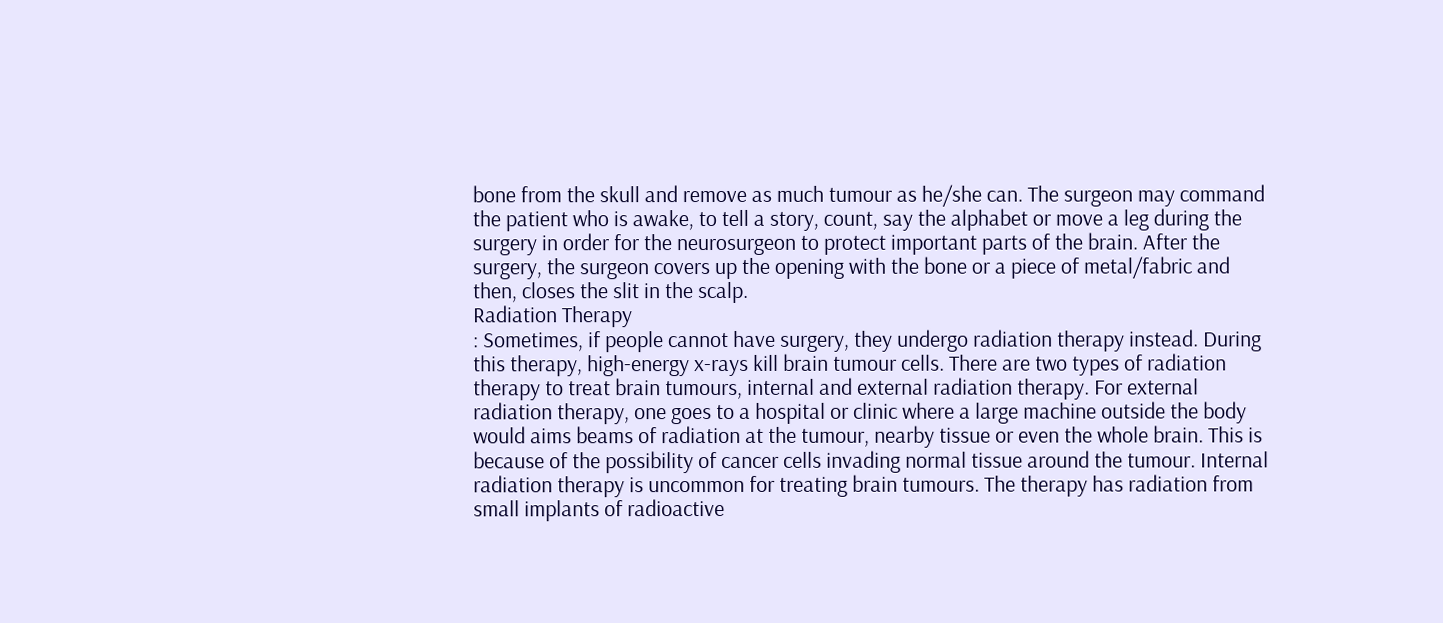bone from the skull and remove as much tumour as he/she can. The surgeon may command the patient who is awake, to tell a story, count, say the alphabet or move a leg during the surgery in order for the neurosurgeon to protect important parts of the brain. After the surgery, the surgeon covers up the opening with the bone or a piece of metal/fabric and then, closes the slit in the scalp.
Radiation Therapy
: Sometimes, if people cannot have surgery, they undergo radiation therapy instead. During this therapy, high-energy x-rays kill brain tumour cells. There are two types of radiation therapy to treat brain tumours, internal and external radiation therapy. For external radiation therapy, one goes to a hospital or clinic where a large machine outside the body would aims beams of radiation at the tumour, nearby tissue or even the whole brain. This is because of the possibility of cancer cells invading normal tissue around the tumour. Internal radiation therapy is uncommon for treating brain tumours. The therapy has radiation from small implants of radioactive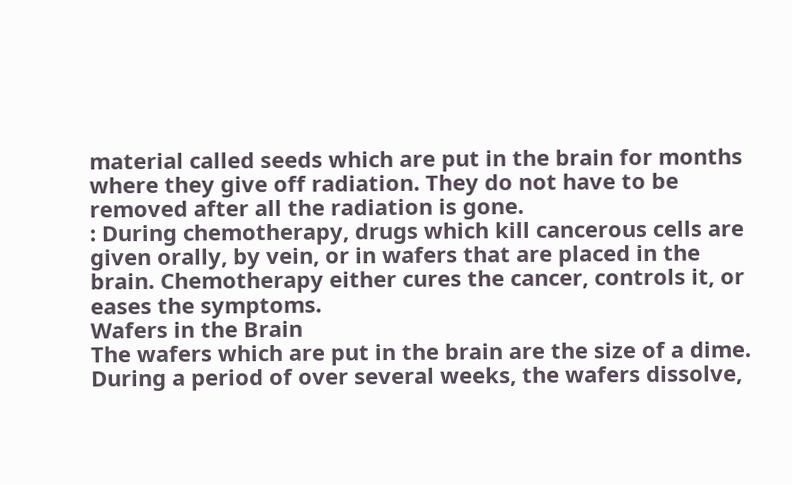material called seeds which are put in the brain for months where they give off radiation. They do not have to be removed after all the radiation is gone.
: During chemotherapy, drugs which kill cancerous cells are given orally, by vein, or in wafers that are placed in the brain. Chemotherapy either cures the cancer, controls it, or eases the symptoms.
Wafers in the Brain
The wafers which are put in the brain are the size of a dime. During a period of over several weeks, the wafers dissolve,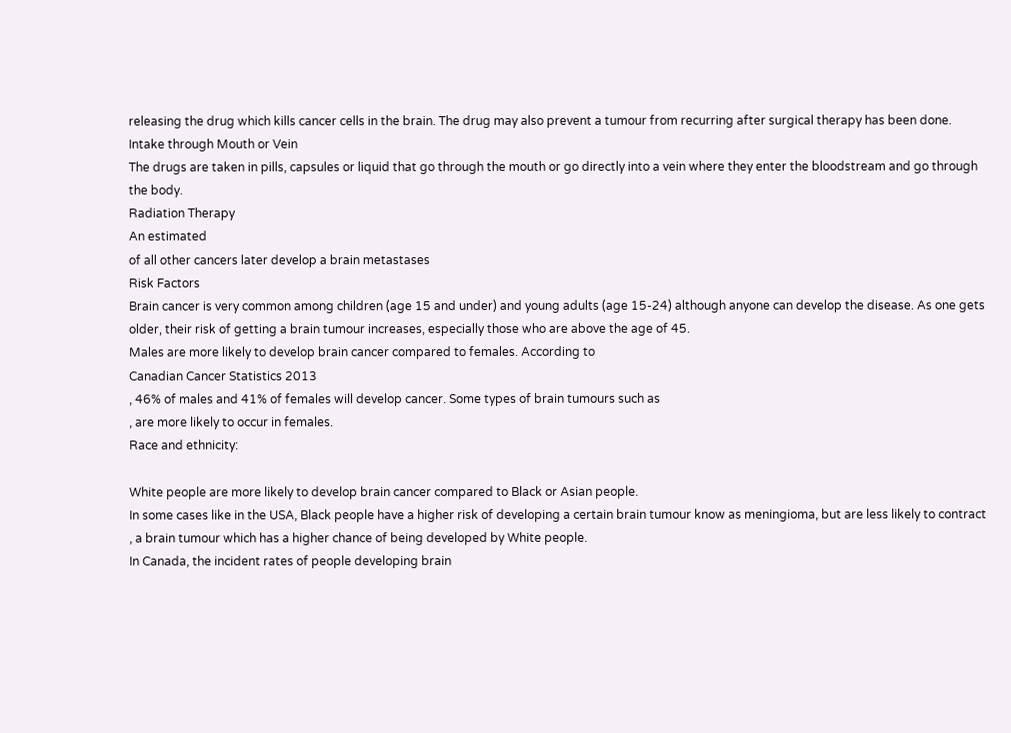releasing the drug which kills cancer cells in the brain. The drug may also prevent a tumour from recurring after surgical therapy has been done.
Intake through Mouth or Vein
The drugs are taken in pills, capsules or liquid that go through the mouth or go directly into a vein where they enter the bloodstream and go through the body.
Radiation Therapy
An estimated
of all other cancers later develop a brain metastases
Risk Factors
Brain cancer is very common among children (age 15 and under) and young adults (age 15-24) although anyone can develop the disease. As one gets older, their risk of getting a brain tumour increases, especially those who are above the age of 45.
Males are more likely to develop brain cancer compared to females. According to
Canadian Cancer Statistics 2013
, 46% of males and 41% of females will develop cancer. Some types of brain tumours such as
, are more likely to occur in females.
Race and ethnicity:

White people are more likely to develop brain cancer compared to Black or Asian people.
In some cases like in the USA, Black people have a higher risk of developing a certain brain tumour know as meningioma, but are less likely to contract
, a brain tumour which has a higher chance of being developed by White people.
In Canada, the incident rates of people developing brain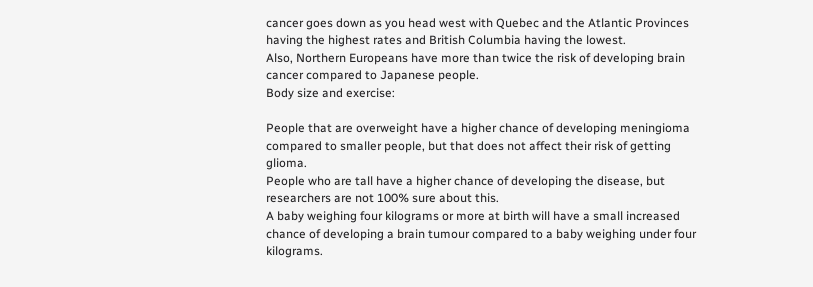cancer goes down as you head west with Quebec and the Atlantic Provinces having the highest rates and British Columbia having the lowest.
Also, Northern Europeans have more than twice the risk of developing brain cancer compared to Japanese people.
Body size and exercise:

People that are overweight have a higher chance of developing meningioma compared to smaller people, but that does not affect their risk of getting glioma.
People who are tall have a higher chance of developing the disease, but researchers are not 100% sure about this.
A baby weighing four kilograms or more at birth will have a small increased chance of developing a brain tumour compared to a baby weighing under four kilograms.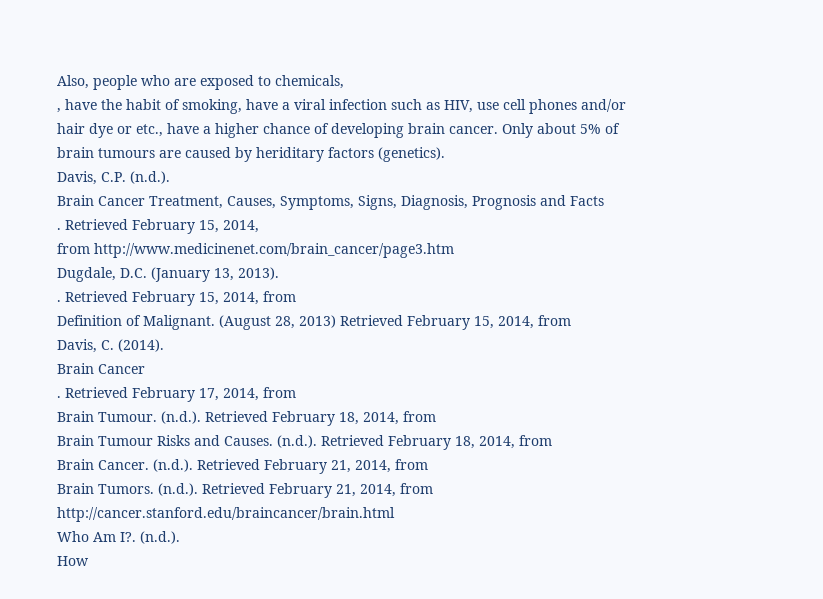Also, people who are exposed to chemicals,
, have the habit of smoking, have a viral infection such as HIV, use cell phones and/or hair dye or etc., have a higher chance of developing brain cancer. Only about 5% of brain tumours are caused by heriditary factors (genetics).
Davis, C.P. (n.d.).
Brain Cancer Treatment, Causes, Symptoms, Signs, Diagnosis, Prognosis and Facts
. Retrieved February 15, 2014,
from http://www.medicinenet.com/brain_cancer/page3.htm
Dugdale, D.C. (January 13, 2013).
. Retrieved February 15, 2014, from
Definition of Malignant. (August 28, 2013) Retrieved February 15, 2014, from
Davis, C. (2014).
Brain Cancer
. Retrieved February 17, 2014, from
Brain Tumour. (n.d.). Retrieved February 18, 2014, from
Brain Tumour Risks and Causes. (n.d.). Retrieved February 18, 2014, from
Brain Cancer. (n.d.). Retrieved February 21, 2014, from
Brain Tumors. (n.d.). Retrieved February 21, 2014, from http://cancer.stanford.edu/braincancer/brain.html
Who Am I?. (n.d.).
How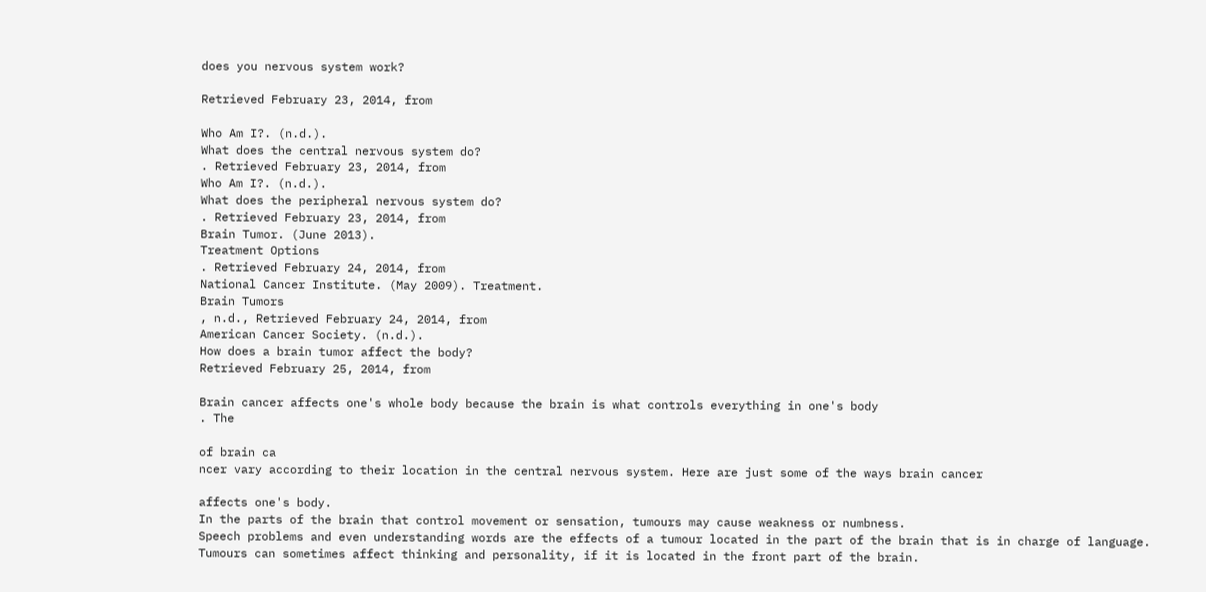does you nervous system work?

Retrieved February 23, 2014, from

Who Am I?. (n.d.).
What does the central nervous system do?
. Retrieved February 23, 2014, from
Who Am I?. (n.d.).
What does the peripheral nervous system do?
. Retrieved February 23, 2014, from
Brain Tumor. (June 2013).
Treatment Options
. Retrieved February 24, 2014, from
National Cancer Institute. (May 2009). Treatment.
Brain Tumors
, n.d., Retrieved February 24, 2014, from
American Cancer Society. (n.d.).
How does a brain tumor affect the body?
Retrieved February 25, 2014, from

Brain cancer affects one's whole body because the brain is what controls everything in one's body
. The

of brain ca
ncer vary according to their location in the central nervous system. Here are just some of the ways brain cancer

affects one's body.
In the parts of the brain that control movement or sensation, tumours may cause weakness or numbness.
Speech problems and even understanding words are the effects of a tumour located in the part of the brain that is in charge of language.
Tumours can sometimes affect thinking and personality, if it is located in the front part of the brain.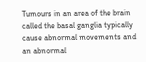Tumours in an area of the brain called the basal ganglia typically cause abnormal movements and an abnormal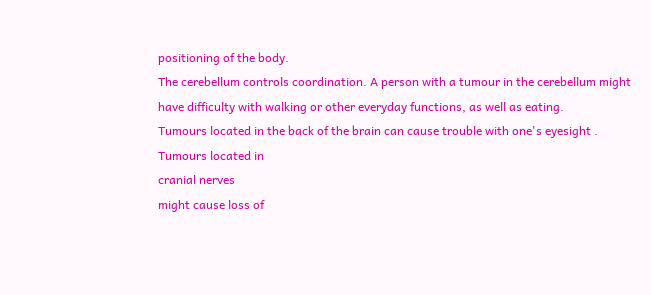positioning of the body.
The cerebellum controls coordination. A person with a tumour in the cerebellum might have difficulty with walking or other everyday functions, as well as eating.
Tumours located in the back of the brain can cause trouble with one's eyesight .
Tumours located in
cranial nerves
might cause loss of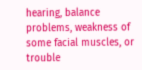hearing, balance problems, weakness of some facial muscles, or trouble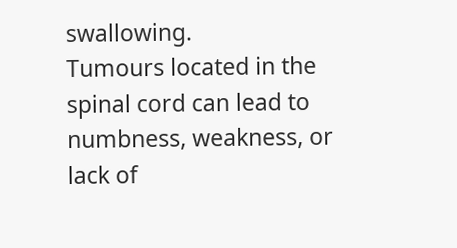swallowing.
Tumours located in the spinal cord can lead to numbness, weakness, or lack of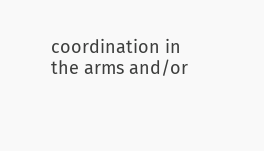coordination in the arms and/or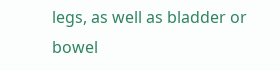legs, as well as bladder or bowel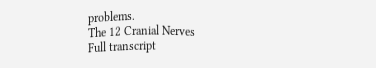problems.
The 12 Cranial Nerves
Full transcript